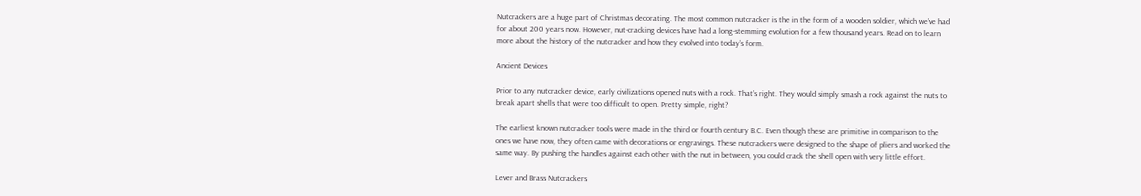Nutcrackers are a huge part of Christmas decorating. The most common nutcracker is the in the form of a wooden soldier, which we’ve had for about 200 years now. However, nut-cracking devices have had a long-stemming evolution for a few thousand years. Read on to learn more about the history of the nutcracker and how they evolved into today’s form.

Ancient Devices

Prior to any nutcracker device, early civilizations opened nuts with a rock. That’s right. They would simply smash a rock against the nuts to break apart shells that were too difficult to open. Pretty simple, right?

The earliest known nutcracker tools were made in the third or fourth century B.C. Even though these are primitive in comparison to the ones we have now, they often came with decorations or engravings. These nutcrackers were designed to the shape of pliers and worked the same way. By pushing the handles against each other with the nut in between, you could crack the shell open with very little effort.

Lever and Brass Nutcrackers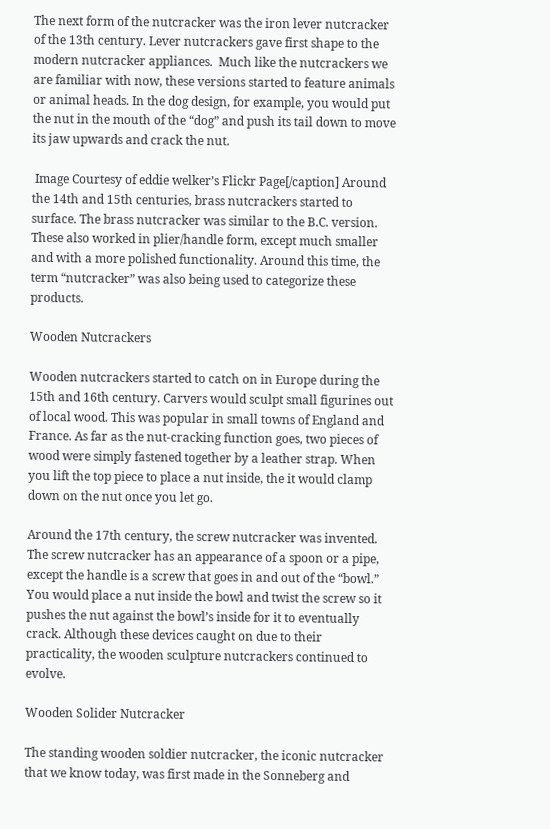The next form of the nutcracker was the iron lever nutcracker of the 13th century. Lever nutcrackers gave first shape to the modern nutcracker appliances.  Much like the nutcrackers we are familiar with now, these versions started to feature animals or animal heads. In the dog design, for example, you would put the nut in the mouth of the “dog” and push its tail down to move its jaw upwards and crack the nut.

 Image Courtesy of eddie welker’s Flickr Page[/caption] Around the 14th and 15th centuries, brass nutcrackers started to surface. The brass nutcracker was similar to the B.C. version. These also worked in plier/handle form, except much smaller and with a more polished functionality. Around this time, the term “nutcracker” was also being used to categorize these products.

Wooden Nutcrackers

Wooden nutcrackers started to catch on in Europe during the 15th and 16th century. Carvers would sculpt small figurines out of local wood. This was popular in small towns of England and France. As far as the nut-cracking function goes, two pieces of wood were simply fastened together by a leather strap. When you lift the top piece to place a nut inside, the it would clamp down on the nut once you let go.

Around the 17th century, the screw nutcracker was invented. The screw nutcracker has an appearance of a spoon or a pipe, except the handle is a screw that goes in and out of the “bowl.” You would place a nut inside the bowl and twist the screw so it pushes the nut against the bowl’s inside for it to eventually crack. Although these devices caught on due to their practicality, the wooden sculpture nutcrackers continued to evolve.

Wooden Solider Nutcracker

The standing wooden soldier nutcracker, the iconic nutcracker that we know today, was first made in the Sonneberg and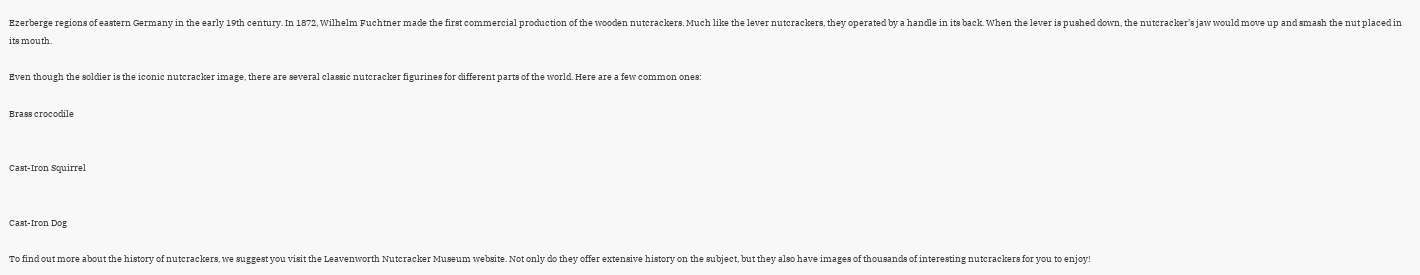Ezerberge regions of eastern Germany in the early 19th century. In 1872, Wilhelm Fuchtner made the first commercial production of the wooden nutcrackers. Much like the lever nutcrackers, they operated by a handle in its back. When the lever is pushed down, the nutcracker’s jaw would move up and smash the nut placed in its mouth.

Even though the soldier is the iconic nutcracker image, there are several classic nutcracker figurines for different parts of the world. Here are a few common ones:

Brass crocodile


Cast-Iron Squirrel


Cast-Iron Dog

To find out more about the history of nutcrackers, we suggest you visit the Leavenworth Nutcracker Museum website. Not only do they offer extensive history on the subject, but they also have images of thousands of interesting nutcrackers for you to enjoy!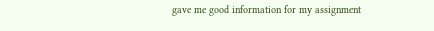gave me good information for my assignment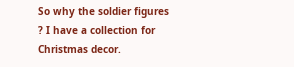So why the soldier figures ? I have a collection for Christmas decor.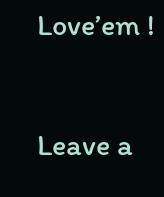Love’em !

Leave a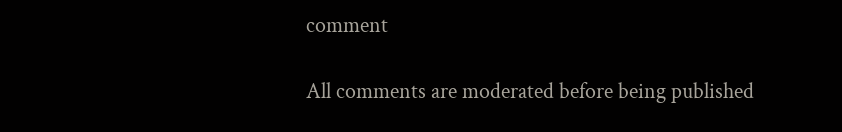comment

All comments are moderated before being published